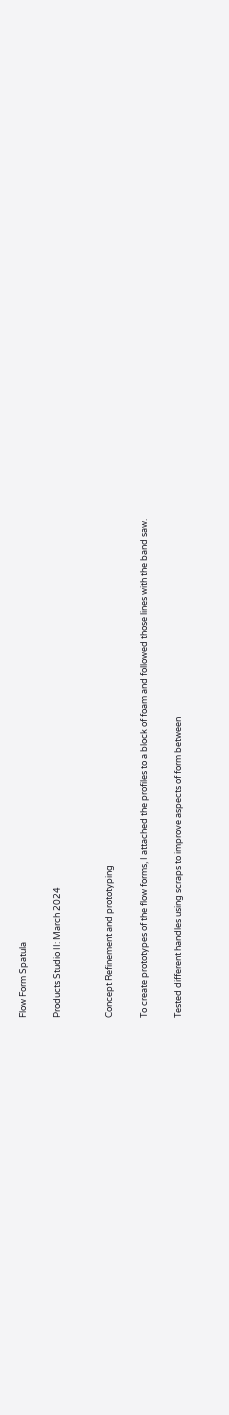Flow Form Spatula

Products Studio II: March 2024


Concept Refinement and prototyping

To create prototypes of the flow forms, I attached the profiles to a block of foam and followed those lines with the band saw.

Tested different handles using scraps to improve aspects of form between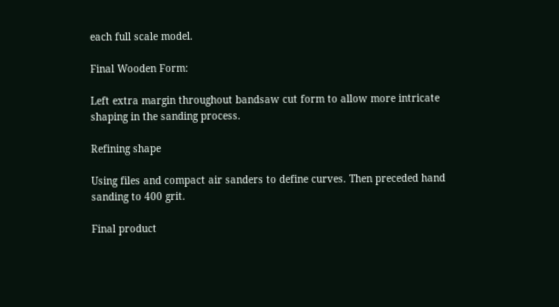each full scale model.

Final Wooden Form:

Left extra margin throughout bandsaw cut form to allow more intricate shaping in the sanding process.

Refining shape

Using files and compact air sanders to define curves. Then preceded hand sanding to 400 grit.

Final product